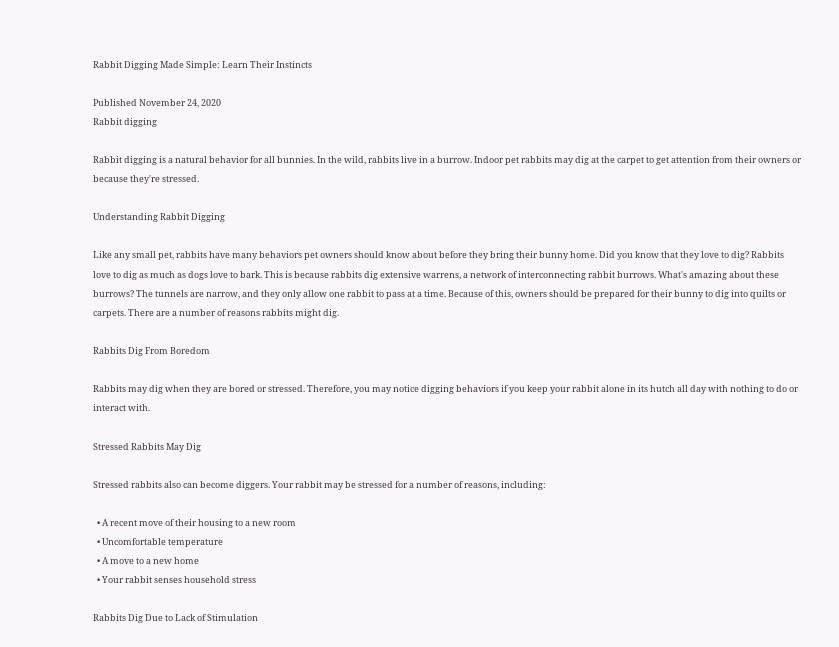Rabbit Digging Made Simple: Learn Their Instincts

Published November 24, 2020
Rabbit digging

Rabbit digging is a natural behavior for all bunnies. In the wild, rabbits live in a burrow. Indoor pet rabbits may dig at the carpet to get attention from their owners or because they're stressed.

Understanding Rabbit Digging

Like any small pet, rabbits have many behaviors pet owners should know about before they bring their bunny home. Did you know that they love to dig? Rabbits love to dig as much as dogs love to bark. This is because rabbits dig extensive warrens, a network of interconnecting rabbit burrows. What's amazing about these burrows? The tunnels are narrow, and they only allow one rabbit to pass at a time. Because of this, owners should be prepared for their bunny to dig into quilts or carpets. There are a number of reasons rabbits might dig.

Rabbits Dig From Boredom

Rabbits may dig when they are bored or stressed. Therefore, you may notice digging behaviors if you keep your rabbit alone in its hutch all day with nothing to do or interact with.

Stressed Rabbits May Dig

Stressed rabbits also can become diggers. Your rabbit may be stressed for a number of reasons, including:

  • A recent move of their housing to a new room
  • Uncomfortable temperature
  • A move to a new home
  • Your rabbit senses household stress

Rabbits Dig Due to Lack of Stimulation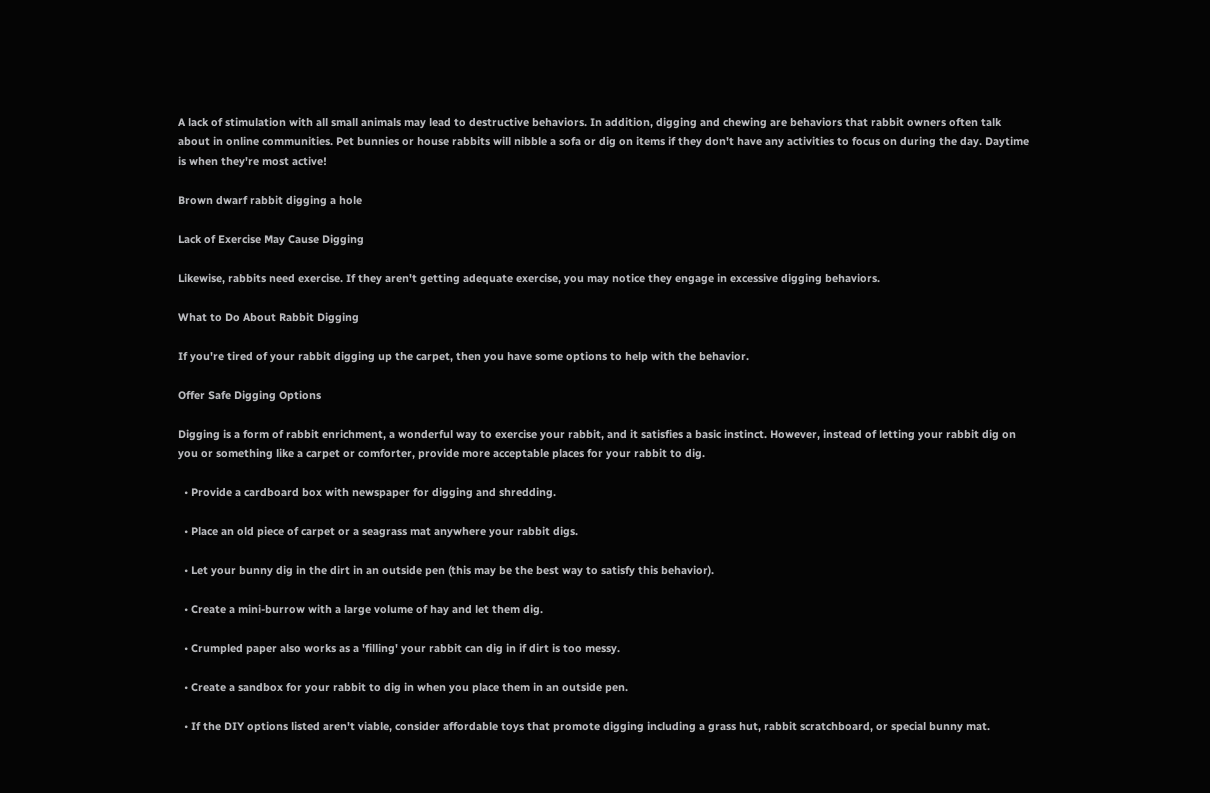A lack of stimulation with all small animals may lead to destructive behaviors. In addition, digging and chewing are behaviors that rabbit owners often talk about in online communities. Pet bunnies or house rabbits will nibble a sofa or dig on items if they don't have any activities to focus on during the day. Daytime is when they're most active!

Brown dwarf rabbit digging a hole

Lack of Exercise May Cause Digging

Likewise, rabbits need exercise. If they aren't getting adequate exercise, you may notice they engage in excessive digging behaviors.

What to Do About Rabbit Digging

If you're tired of your rabbit digging up the carpet, then you have some options to help with the behavior.

Offer Safe Digging Options

Digging is a form of rabbit enrichment, a wonderful way to exercise your rabbit, and it satisfies a basic instinct. However, instead of letting your rabbit dig on you or something like a carpet or comforter, provide more acceptable places for your rabbit to dig.

  • Provide a cardboard box with newspaper for digging and shredding.

  • Place an old piece of carpet or a seagrass mat anywhere your rabbit digs.

  • Let your bunny dig in the dirt in an outside pen (this may be the best way to satisfy this behavior).

  • Create a mini-burrow with a large volume of hay and let them dig.

  • Crumpled paper also works as a 'filling' your rabbit can dig in if dirt is too messy.

  • Create a sandbox for your rabbit to dig in when you place them in an outside pen.

  • If the DIY options listed aren't viable, consider affordable toys that promote digging including a grass hut, rabbit scratchboard, or special bunny mat.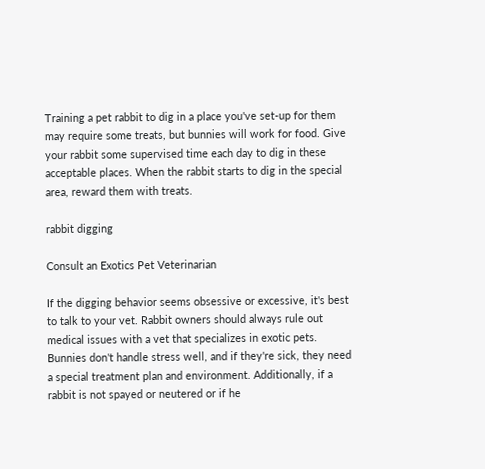Training a pet rabbit to dig in a place you've set-up for them may require some treats, but bunnies will work for food. Give your rabbit some supervised time each day to dig in these acceptable places. When the rabbit starts to dig in the special area, reward them with treats.

rabbit digging

Consult an Exotics Pet Veterinarian

If the digging behavior seems obsessive or excessive, it's best to talk to your vet. Rabbit owners should always rule out medical issues with a vet that specializes in exotic pets. Bunnies don't handle stress well, and if they're sick, they need a special treatment plan and environment. Additionally, if a rabbit is not spayed or neutered or if he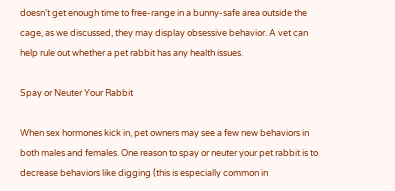doesn't get enough time to free-range in a bunny-safe area outside the cage, as we discussed, they may display obsessive behavior. A vet can help rule out whether a pet rabbit has any health issues.

Spay or Neuter Your Rabbit

When sex hormones kick in, pet owners may see a few new behaviors in both males and females. One reason to spay or neuter your pet rabbit is to decrease behaviors like digging (this is especially common in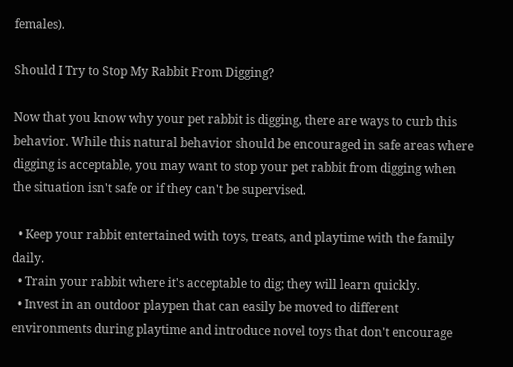females).

Should I Try to Stop My Rabbit From Digging?

Now that you know why your pet rabbit is digging, there are ways to curb this behavior. While this natural behavior should be encouraged in safe areas where digging is acceptable, you may want to stop your pet rabbit from digging when the situation isn't safe or if they can't be supervised.

  • Keep your rabbit entertained with toys, treats, and playtime with the family daily.
  • Train your rabbit where it's acceptable to dig; they will learn quickly.
  • Invest in an outdoor playpen that can easily be moved to different environments during playtime and introduce novel toys that don't encourage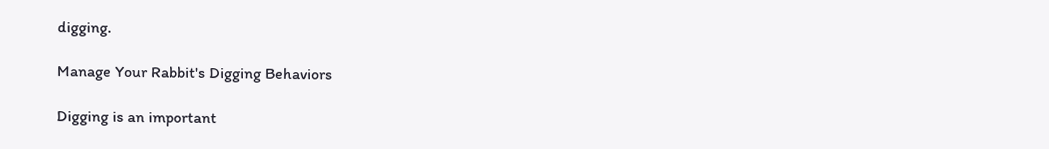digging.

Manage Your Rabbit's Digging Behaviors

Digging is an important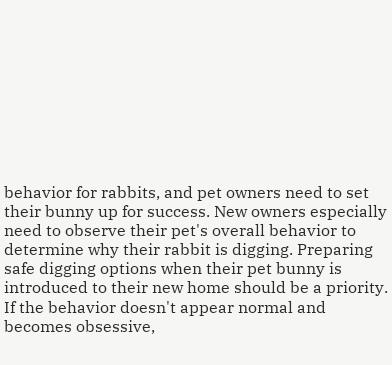behavior for rabbits, and pet owners need to set their bunny up for success. New owners especially need to observe their pet's overall behavior to determine why their rabbit is digging. Preparing safe digging options when their pet bunny is introduced to their new home should be a priority. If the behavior doesn't appear normal and becomes obsessive,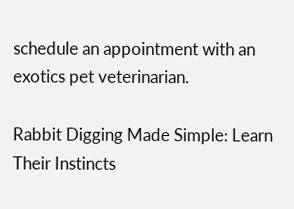schedule an appointment with an exotics pet veterinarian.

Rabbit Digging Made Simple: Learn Their Instincts